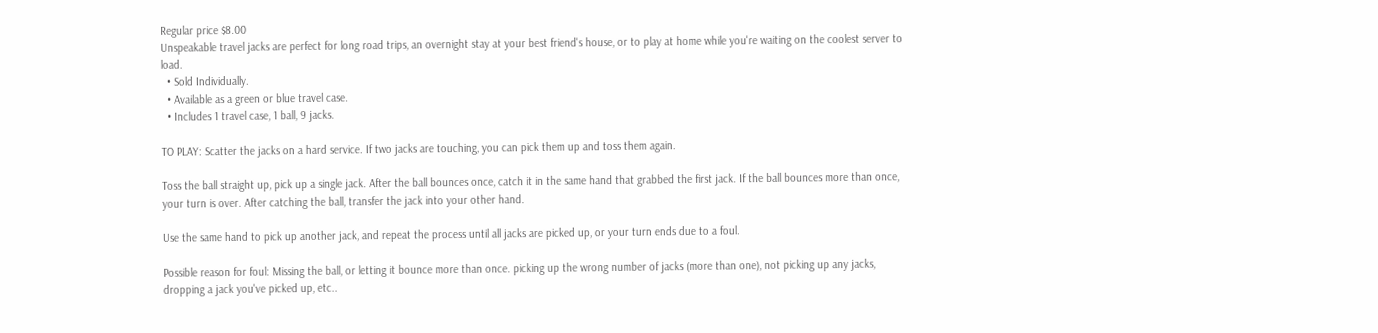Regular price $8.00
Unspeakable travel jacks are perfect for long road trips, an overnight stay at your best friend's house, or to play at home while you're waiting on the coolest server to load.
  • Sold Individually.
  • Available as a green or blue travel case.
  • Includes 1 travel case, 1 ball, 9 jacks.

TO PLAY: Scatter the jacks on a hard service. If two jacks are touching, you can pick them up and toss them again.

Toss the ball straight up, pick up a single jack. After the ball bounces once, catch it in the same hand that grabbed the first jack. If the ball bounces more than once, your turn is over. After catching the ball, transfer the jack into your other hand.

Use the same hand to pick up another jack, and repeat the process until all jacks are picked up, or your turn ends due to a foul.

Possible reason for foul: Missing the ball, or letting it bounce more than once. picking up the wrong number of jacks (more than one), not picking up any jacks, dropping a jack you've picked up, etc..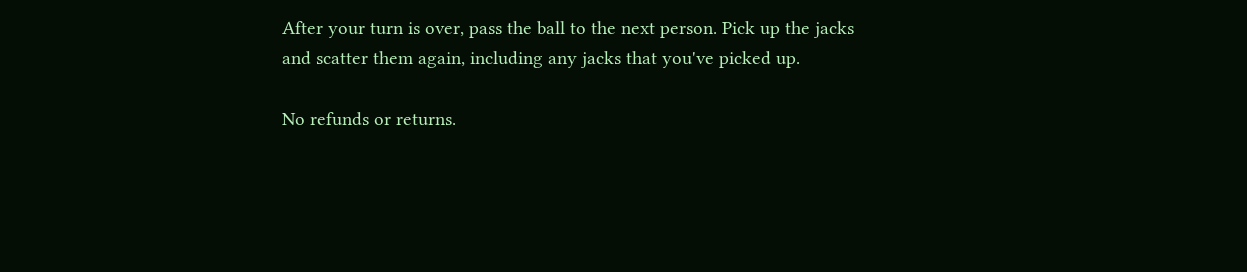After your turn is over, pass the ball to the next person. Pick up the jacks and scatter them again, including any jacks that you've picked up.

No refunds or returns.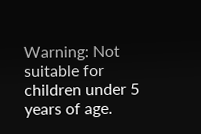Warning: Not suitable for children under 5 years of age.